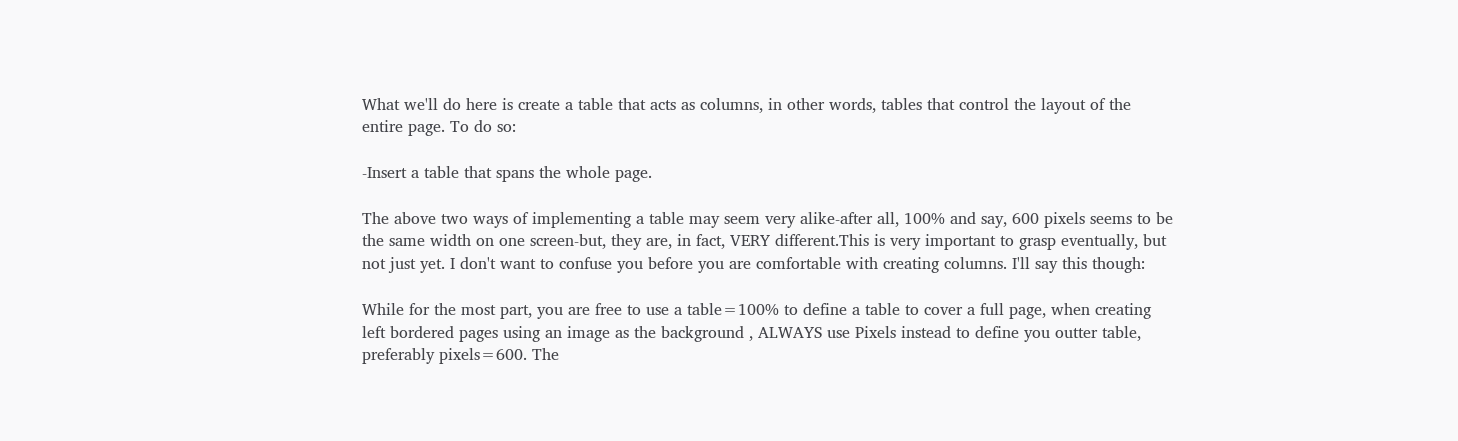What we'll do here is create a table that acts as columns, in other words, tables that control the layout of the entire page. To do so:

-Insert a table that spans the whole page.

The above two ways of implementing a table may seem very alike-after all, 100% and say, 600 pixels seems to be the same width on one screen-but, they are, in fact, VERY different.This is very important to grasp eventually, but not just yet. I don't want to confuse you before you are comfortable with creating columns. I'll say this though:

While for the most part, you are free to use a table=100% to define a table to cover a full page, when creating left bordered pages using an image as the background , ALWAYS use Pixels instead to define you outter table, preferably pixels=600. The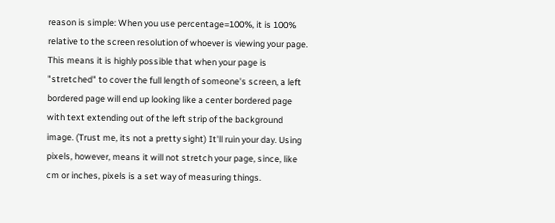reason is simple: When you use percentage=100%, it is 100% relative to the screen resolution of whoever is viewing your page. This means it is highly possible that when your page is "stretched" to cover the full length of someone's screen, a left bordered page will end up looking like a center bordered page with text extending out of the left strip of the background image. (Trust me, its not a pretty sight) It'll ruin your day. Using pixels, however, means it will not stretch your page, since, like cm or inches, pixels is a set way of measuring things.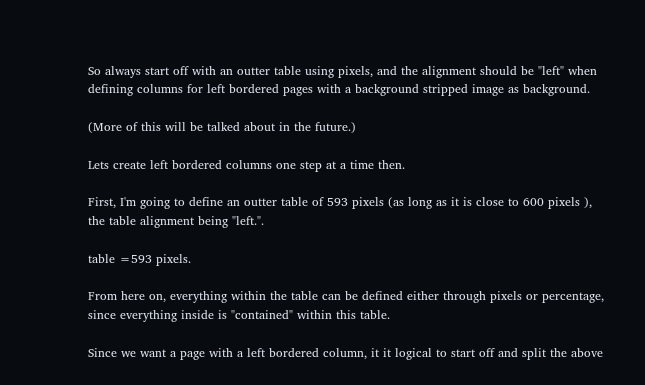So always start off with an outter table using pixels, and the alignment should be "left" when defining columns for left bordered pages with a background stripped image as background.

(More of this will be talked about in the future.)

Lets create left bordered columns one step at a time then.

First, I'm going to define an outter table of 593 pixels (as long as it is close to 600 pixels ), the table alignment being "left.".

table =593 pixels.

From here on, everything within the table can be defined either through pixels or percentage, since everything inside is "contained" within this table.

Since we want a page with a left bordered column, it it logical to start off and split the above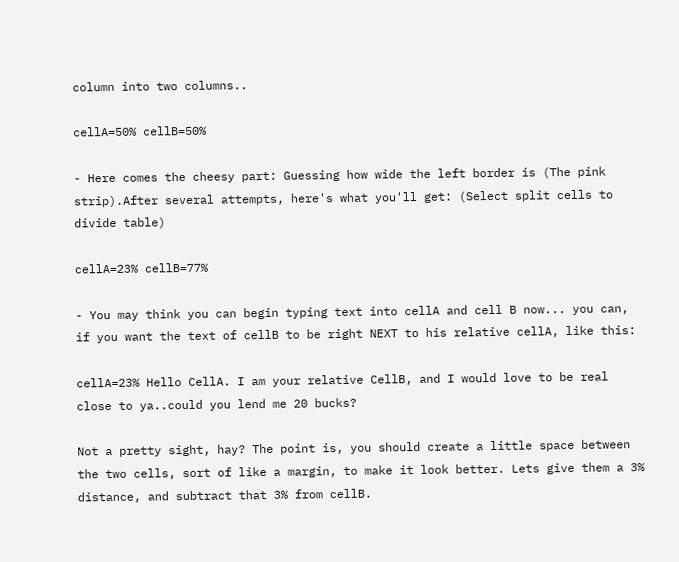column into two columns..

cellA=50% cellB=50%

- Here comes the cheesy part: Guessing how wide the left border is (The pink strip).After several attempts, here's what you'll get: (Select split cells to divide table)

cellA=23% cellB=77%

- You may think you can begin typing text into cellA and cell B now... you can, if you want the text of cellB to be right NEXT to his relative cellA, like this:

cellA=23% Hello CellA. I am your relative CellB, and I would love to be real close to ya..could you lend me 20 bucks?

Not a pretty sight, hay? The point is, you should create a little space between the two cells, sort of like a margin, to make it look better. Lets give them a 3% distance, and subtract that 3% from cellB.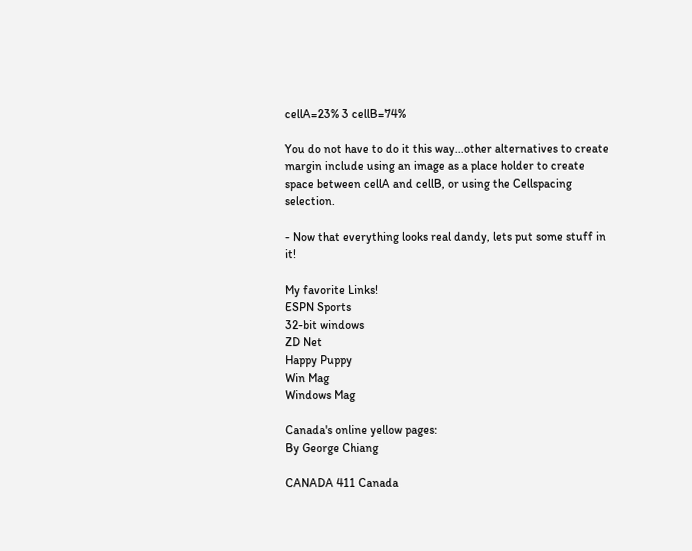cellA=23% 3 cellB=74%

You do not have to do it this way...other alternatives to create margin include using an image as a place holder to create space between cellA and cellB, or using the Cellspacing selection.

- Now that everything looks real dandy, lets put some stuff in it!

My favorite Links!
ESPN Sports
32-bit windows
ZD Net
Happy Puppy
Win Mag
Windows Mag

Canada's online yellow pages:
By George Chiang

CANADA 411 Canada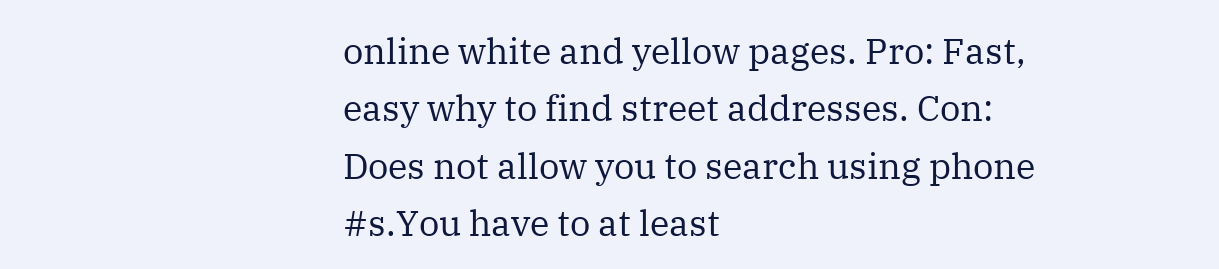online white and yellow pages. Pro: Fast, easy why to find street addresses. Con: Does not allow you to search using phone #s.You have to at least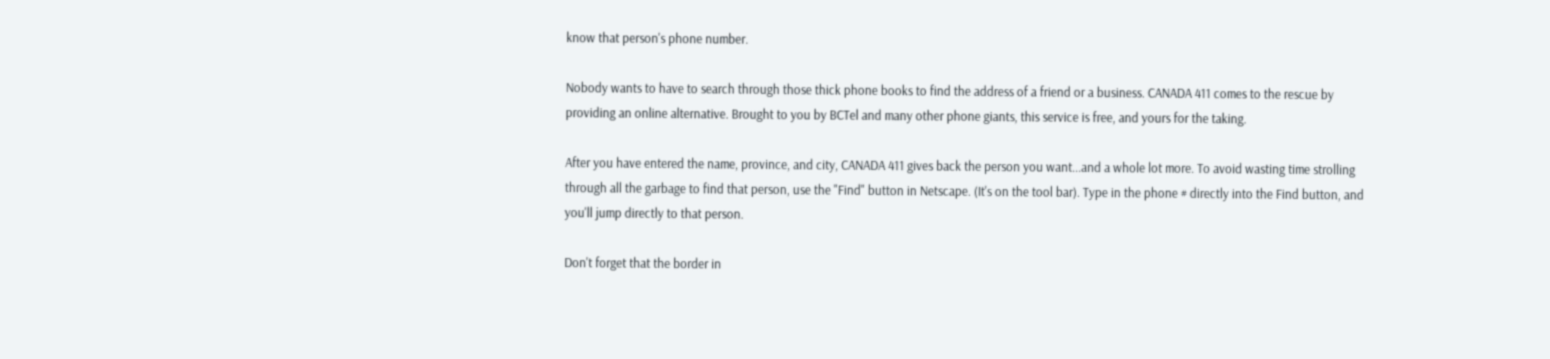know that person's phone number.

Nobody wants to have to search through those thick phone books to find the address of a friend or a business. CANADA 411 comes to the rescue by providing an online alternative. Brought to you by BCTel and many other phone giants, this service is free, and yours for the taking.

After you have entered the name, province, and city, CANADA 411 gives back the person you want...and a whole lot more. To avoid wasting time strolling through all the garbage to find that person, use the "Find" button in Netscape. (It's on the tool bar). Type in the phone # directly into the Find button, and you'll jump directly to that person.

Don't forget that the border in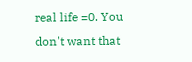real life =0. You don't want that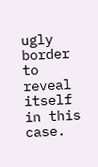ugly border to reveal itself in this case.